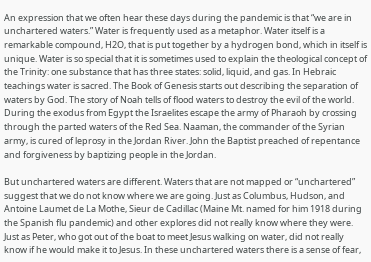An expression that we often hear these days during the pandemic is that “we are in unchartered waters.” Water is frequently used as a metaphor. Water itself is a remarkable compound, H2O, that is put together by a hydrogen bond, which in itself is unique. Water is so special that it is sometimes used to explain the theological concept of the Trinity: one substance that has three states: solid, liquid, and gas. In Hebraic teachings water is sacred. The Book of Genesis starts out describing the separation of waters by God. The story of Noah tells of flood waters to destroy the evil of the world. During the exodus from Egypt the Israelites escape the army of Pharaoh by crossing through the parted waters of the Red Sea. Naaman, the commander of the Syrian army, is cured of leprosy in the Jordan River. John the Baptist preached of repentance and forgiveness by baptizing people in the Jordan.

But unchartered waters are different. Waters that are not mapped or “unchartered” suggest that we do not know where we are going. Just as Columbus, Hudson, and Antoine Laumet de La Mothe, Sieur de Cadillac (Maine Mt. named for him 1918 during the Spanish flu pandemic) and other explores did not really know where they were. Just as Peter, who got out of the boat to meet Jesus walking on water, did not really know if he would make it to Jesus. In these unchartered waters there is a sense of fear,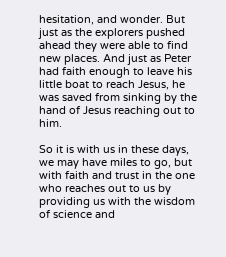hesitation, and wonder. But just as the explorers pushed ahead they were able to find new places. And just as Peter had faith enough to leave his little boat to reach Jesus, he was saved from sinking by the hand of Jesus reaching out to him.

So it is with us in these days, we may have miles to go, but with faith and trust in the one who reaches out to us by providing us with the wisdom of science and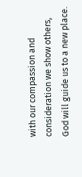with our compassion and consideration we show others, God will guide us to a new place.